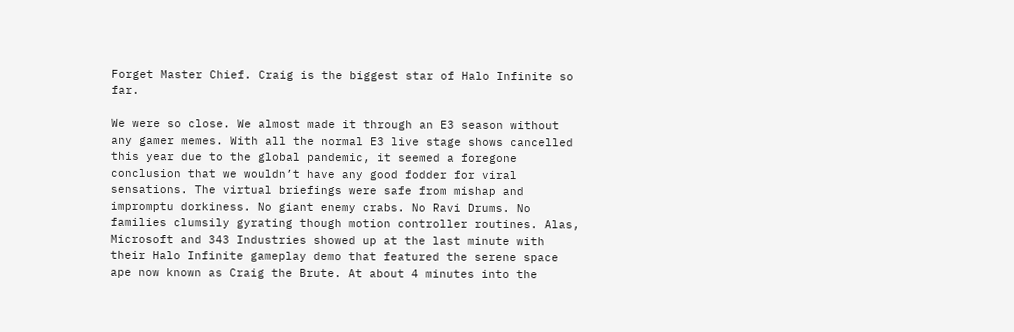Forget Master Chief. Craig is the biggest star of Halo Infinite so far.

We were so close. We almost made it through an E3 season without any gamer memes. With all the normal E3 live stage shows cancelled this year due to the global pandemic, it seemed a foregone conclusion that we wouldn’t have any good fodder for viral sensations. The virtual briefings were safe from mishap and impromptu dorkiness. No giant enemy crabs. No Ravi Drums. No families clumsily gyrating though motion controller routines. Alas, Microsoft and 343 Industries showed up at the last minute with their Halo Infinite gameplay demo that featured the serene space ape now known as Craig the Brute. At about 4 minutes into the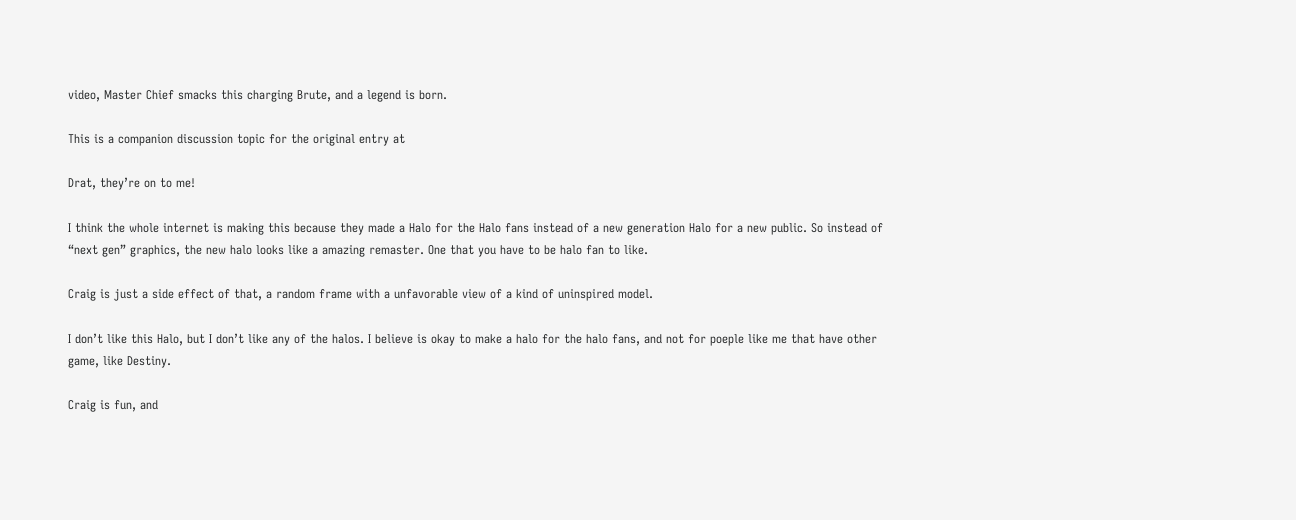video, Master Chief smacks this charging Brute, and a legend is born.

This is a companion discussion topic for the original entry at

Drat, they’re on to me!

I think the whole internet is making this because they made a Halo for the Halo fans instead of a new generation Halo for a new public. So instead of “next gen” graphics, the new halo looks like a amazing remaster. One that you have to be halo fan to like.

Craig is just a side effect of that, a random frame with a unfavorable view of a kind of uninspired model.

I don’t like this Halo, but I don’t like any of the halos. I believe is okay to make a halo for the halo fans, and not for poeple like me that have other game, like Destiny.

Craig is fun, and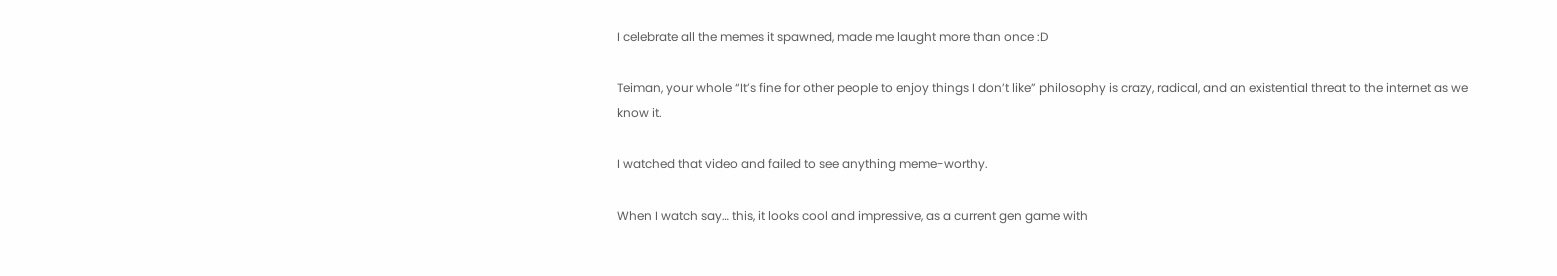I celebrate all the memes it spawned, made me laught more than once :D

Teiman, your whole “It’s fine for other people to enjoy things I don’t like” philosophy is crazy, radical, and an existential threat to the internet as we know it.

I watched that video and failed to see anything meme-worthy.

When I watch say… this, it looks cool and impressive, as a current gen game with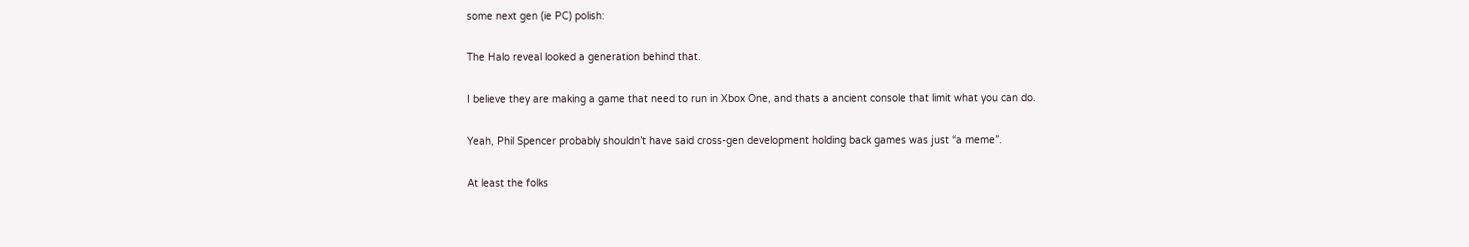some next gen (ie PC) polish:

The Halo reveal looked a generation behind that.

I believe they are making a game that need to run in Xbox One, and thats a ancient console that limit what you can do.

Yeah, Phil Spencer probably shouldn’t have said cross-gen development holding back games was just “a meme”.

At least the folks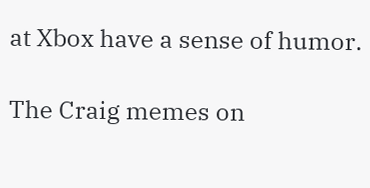at Xbox have a sense of humor.

The Craig memes on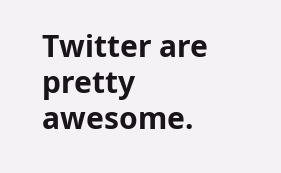Twitter are pretty awesome.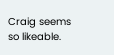Craig seems so likeable.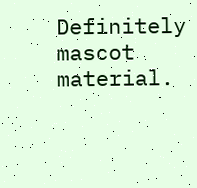Definitely mascot material.